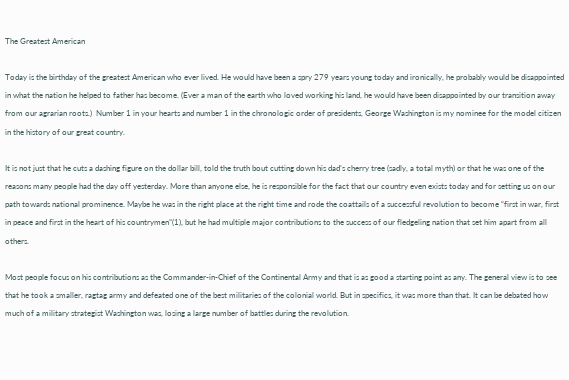The Greatest American

Today is the birthday of the greatest American who ever lived. He would have been a spry 279 years young today and ironically, he probably would be disappointed in what the nation he helped to father has become. (Ever a man of the earth who loved working his land, he would have been disappointed by our transition away from our agrarian roots.)  Number 1 in your hearts and number 1 in the chronologic order of presidents, George Washington is my nominee for the model citizen in the history of our great country.

It is not just that he cuts a dashing figure on the dollar bill, told the truth bout cutting down his dad’s cherry tree (sadly, a total myth) or that he was one of the reasons many people had the day off yesterday. More than anyone else, he is responsible for the fact that our country even exists today and for setting us on our path towards national prominence. Maybe he was in the right place at the right time and rode the coattails of a successful revolution to become “first in war, first in peace and first in the heart of his countrymen”(1), but he had multiple major contributions to the success of our fledgeling nation that set him apart from all others.

Most people focus on his contributions as the Commander-in-Chief of the Continental Army and that is as good a starting point as any. The general view is to see that he took a smaller, ragtag army and defeated one of the best militaries of the colonial world. But in specifics, it was more than that. It can be debated how much of a military strategist Washington was, losing a large number of battles during the revolution.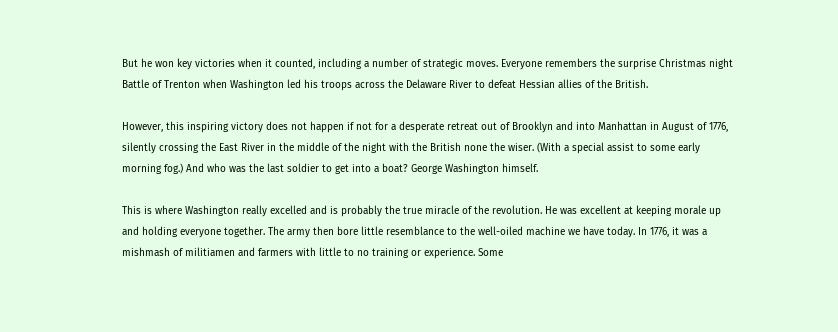But he won key victories when it counted, including a number of strategic moves. Everyone remembers the surprise Christmas night Battle of Trenton when Washington led his troops across the Delaware River to defeat Hessian allies of the British.

However, this inspiring victory does not happen if not for a desperate retreat out of Brooklyn and into Manhattan in August of 1776, silently crossing the East River in the middle of the night with the British none the wiser. (With a special assist to some early morning fog.) And who was the last soldier to get into a boat? George Washington himself.

This is where Washington really excelled and is probably the true miracle of the revolution. He was excellent at keeping morale up and holding everyone together. The army then bore little resemblance to the well-oiled machine we have today. In 1776, it was a mishmash of militiamen and farmers with little to no training or experience. Some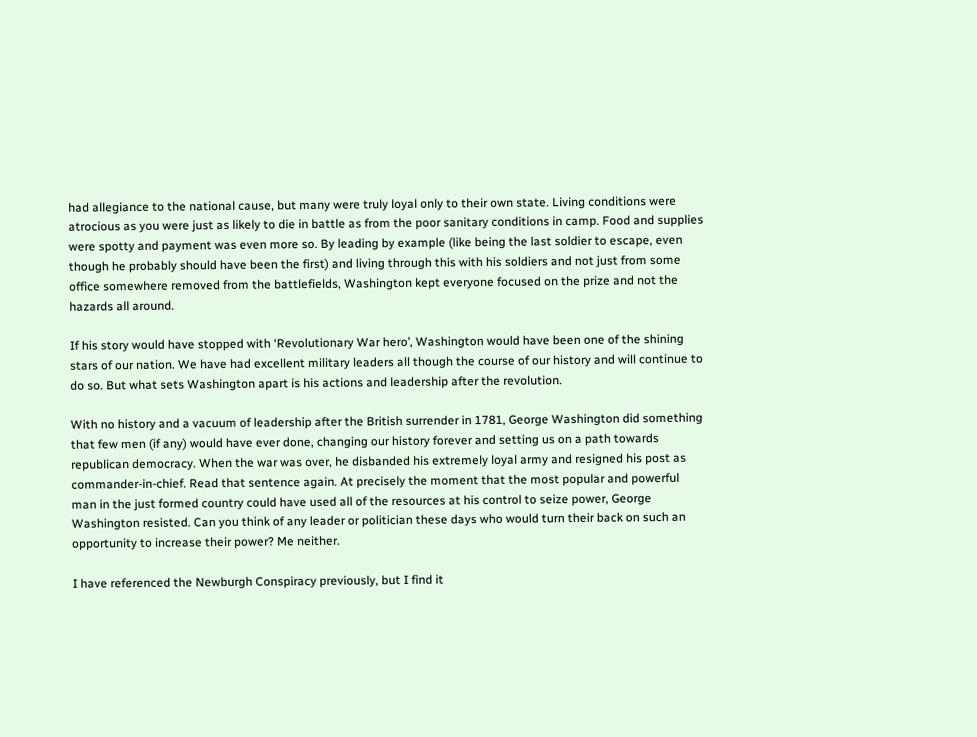had allegiance to the national cause, but many were truly loyal only to their own state. Living conditions were atrocious as you were just as likely to die in battle as from the poor sanitary conditions in camp. Food and supplies were spotty and payment was even more so. By leading by example (like being the last soldier to escape, even though he probably should have been the first) and living through this with his soldiers and not just from some office somewhere removed from the battlefields, Washington kept everyone focused on the prize and not the hazards all around.

If his story would have stopped with ‘Revolutionary War hero’, Washington would have been one of the shining stars of our nation. We have had excellent military leaders all though the course of our history and will continue to do so. But what sets Washington apart is his actions and leadership after the revolution.

With no history and a vacuum of leadership after the British surrender in 1781, George Washington did something that few men (if any) would have ever done, changing our history forever and setting us on a path towards republican democracy. When the war was over, he disbanded his extremely loyal army and resigned his post as commander-in-chief. Read that sentence again. At precisely the moment that the most popular and powerful man in the just formed country could have used all of the resources at his control to seize power, George Washington resisted. Can you think of any leader or politician these days who would turn their back on such an opportunity to increase their power? Me neither.

I have referenced the Newburgh Conspiracy previously, but I find it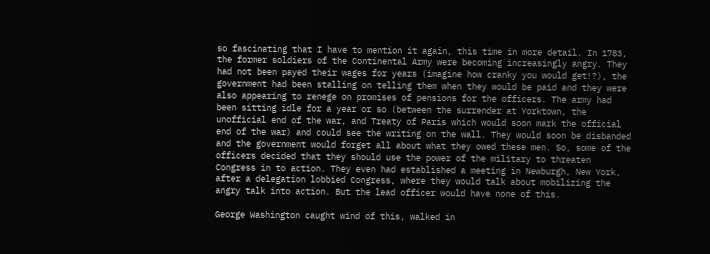so fascinating that I have to mention it again, this time in more detail. In 1783, the former soldiers of the Continental Army were becoming increasingly angry. They had not been payed their wages for years (imagine how cranky you would get!?), the government had been stalling on telling them when they would be paid and they were also appearing to renege on promises of pensions for the officers. The army had been sitting idle for a year or so (between the surrender at Yorktown, the unofficial end of the war, and Treaty of Paris which would soon mark the official end of the war) and could see the writing on the wall. They would soon be disbanded and the government would forget all about what they owed these men. So, some of the officers decided that they should use the power of the military to threaten Congress in to action. They even had established a meeting in Newburgh, New York, after a delegation lobbied Congress, where they would talk about mobilizing the angry talk into action. But the lead officer would have none of this.

George Washington caught wind of this, walked in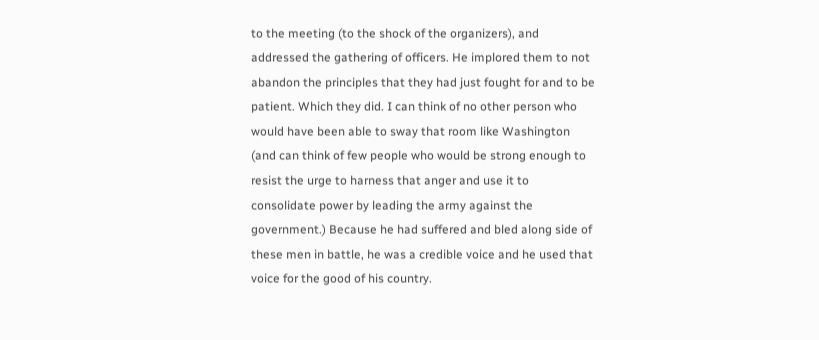to the meeting (to the shock of the organizers), and addressed the gathering of officers. He implored them to not abandon the principles that they had just fought for and to be patient. Which they did. I can think of no other person who would have been able to sway that room like Washington (and can think of few people who would be strong enough to resist the urge to harness that anger and use it to consolidate power by leading the army against the government.) Because he had suffered and bled along side of these men in battle, he was a credible voice and he used that voice for the good of his country.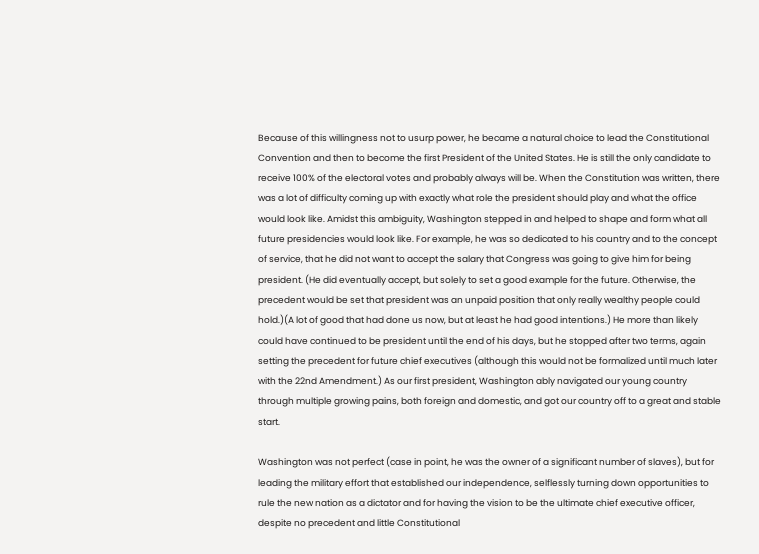Because of this willingness not to usurp power, he became a natural choice to lead the Constitutional Convention and then to become the first President of the United States. He is still the only candidate to receive 100% of the electoral votes and probably always will be. When the Constitution was written, there was a lot of difficulty coming up with exactly what role the president should play and what the office would look like. Amidst this ambiguity, Washington stepped in and helped to shape and form what all future presidencies would look like. For example, he was so dedicated to his country and to the concept of service, that he did not want to accept the salary that Congress was going to give him for being president. (He did eventually accept, but solely to set a good example for the future. Otherwise, the precedent would be set that president was an unpaid position that only really wealthy people could hold.)(A lot of good that had done us now, but at least he had good intentions.) He more than likely could have continued to be president until the end of his days, but he stopped after two terms, again setting the precedent for future chief executives (although this would not be formalized until much later with the 22nd Amendment.) As our first president, Washington ably navigated our young country through multiple growing pains, both foreign and domestic, and got our country off to a great and stable start.

Washington was not perfect (case in point, he was the owner of a significant number of slaves), but for leading the military effort that established our independence, selflessly turning down opportunities to rule the new nation as a dictator and for having the vision to be the ultimate chief executive officer, despite no precedent and little Constitutional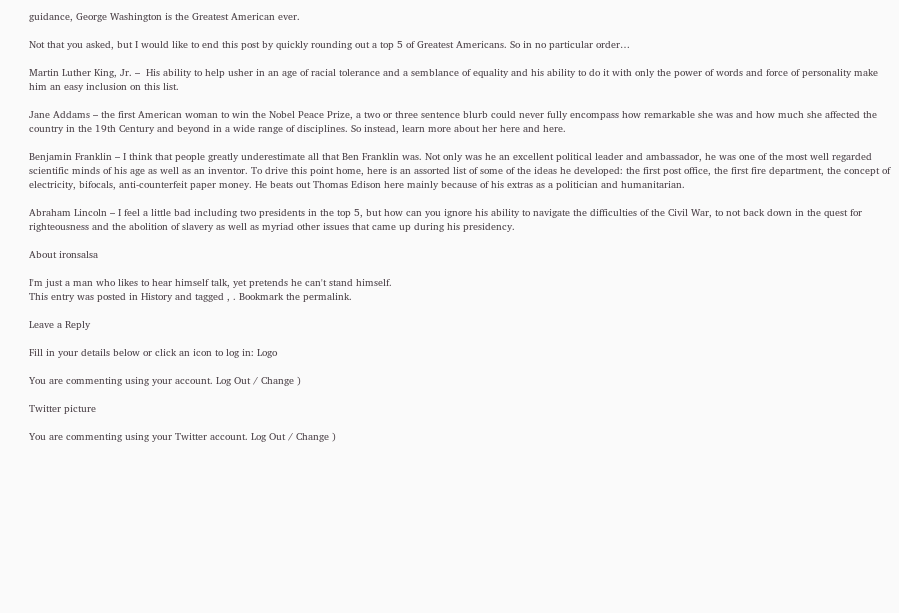guidance, George Washington is the Greatest American ever.

Not that you asked, but I would like to end this post by quickly rounding out a top 5 of Greatest Americans. So in no particular order…

Martin Luther King, Jr. –  His ability to help usher in an age of racial tolerance and a semblance of equality and his ability to do it with only the power of words and force of personality make him an easy inclusion on this list.

Jane Addams – the first American woman to win the Nobel Peace Prize, a two or three sentence blurb could never fully encompass how remarkable she was and how much she affected the country in the 19th Century and beyond in a wide range of disciplines. So instead, learn more about her here and here.

Benjamin Franklin – I think that people greatly underestimate all that Ben Franklin was. Not only was he an excellent political leader and ambassador, he was one of the most well regarded scientific minds of his age as well as an inventor. To drive this point home, here is an assorted list of some of the ideas he developed: the first post office, the first fire department, the concept of electricity, bifocals, anti-counterfeit paper money. He beats out Thomas Edison here mainly because of his extras as a politician and humanitarian.

Abraham Lincoln – I feel a little bad including two presidents in the top 5, but how can you ignore his ability to navigate the difficulties of the Civil War, to not back down in the quest for righteousness and the abolition of slavery as well as myriad other issues that came up during his presidency.

About ironsalsa

I'm just a man who likes to hear himself talk, yet pretends he can't stand himself.
This entry was posted in History and tagged , . Bookmark the permalink.

Leave a Reply

Fill in your details below or click an icon to log in: Logo

You are commenting using your account. Log Out / Change )

Twitter picture

You are commenting using your Twitter account. Log Out / Change )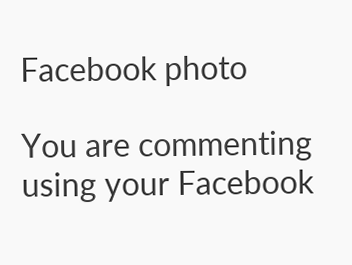Facebook photo

You are commenting using your Facebook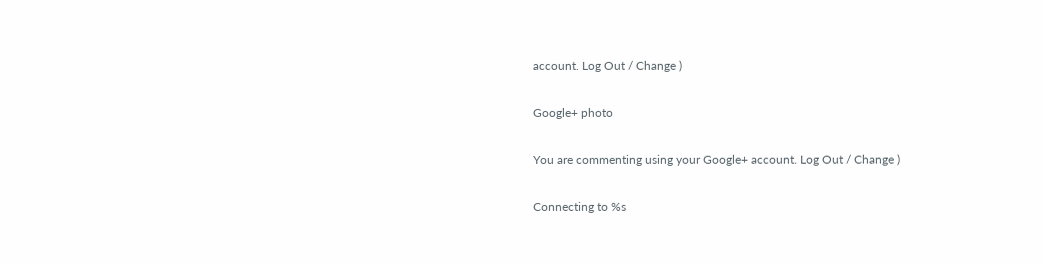account. Log Out / Change )

Google+ photo

You are commenting using your Google+ account. Log Out / Change )

Connecting to %s